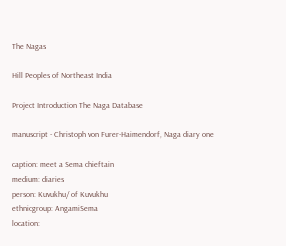The Nagas

Hill Peoples of Northeast India

Project Introduction The Naga Database

manuscript - Christoph von Furer-Haimendorf, Naga diary one

caption: meet a Sema chieftain
medium: diaries
person: Kuvukhu/ of Kuvukhu
ethnicgroup: AngamiSema
location: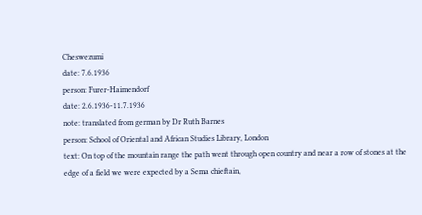Cheswezumi
date: 7.6.1936
person: Furer-Haimendorf
date: 2.6.1936-11.7.1936
note: translated from german by Dr Ruth Barnes
person: School of Oriental and African Studies Library, London
text: On top of the mountain range the path went through open country and near a row of stones at the edge of a field we were expected by a Sema chieftain,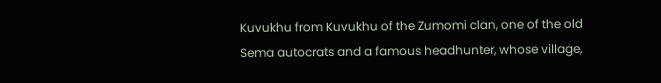Kuvukhu from Kuvukhu of the Zumomi clan, one of the old Sema autocrats and a famous headhunter, whose village,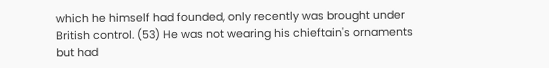which he himself had founded, only recently was brought under British control. (53) He was not wearing his chieftain's ornaments but had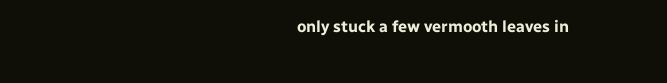only stuck a few vermooth leaves in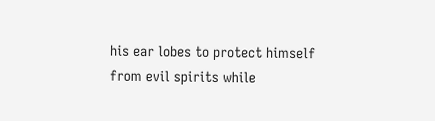his ear lobes to protect himself from evil spirits while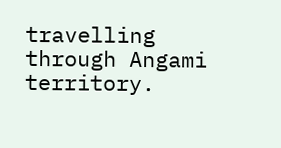travelling through Angami territory.